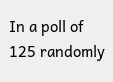In a poll of 125 randomly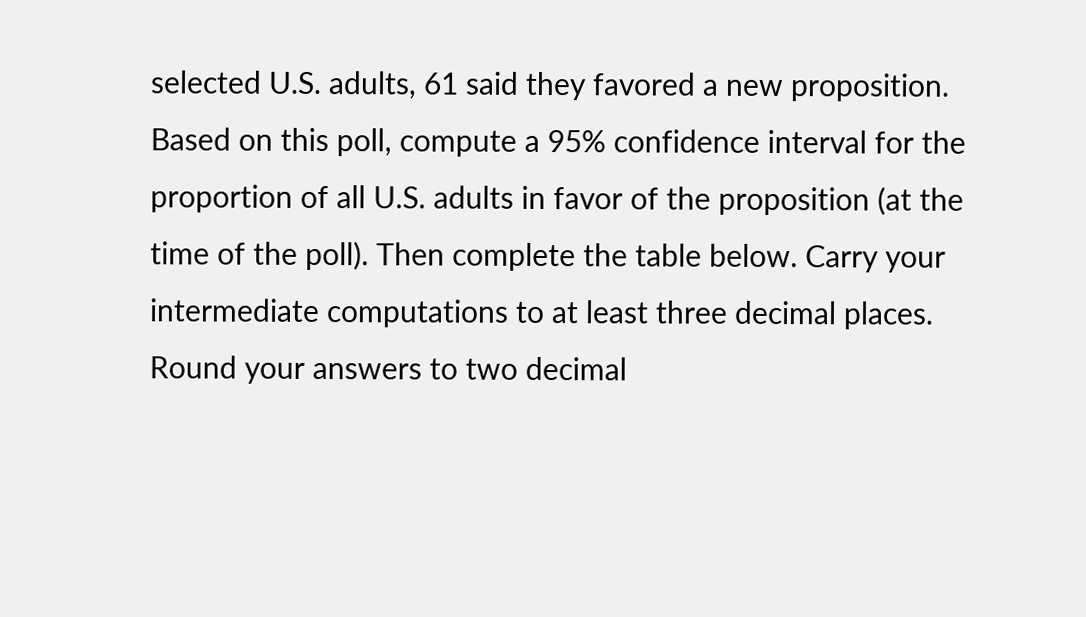selected U.S. adults, 61 said they favored a new proposition. Based on this poll, compute a 95% confidence interval for the proportion of all U.S. adults in favor of the proposition (at the time of the poll). Then complete the table below. Carry your intermediate computations to at least three decimal places. Round your answers to two decimal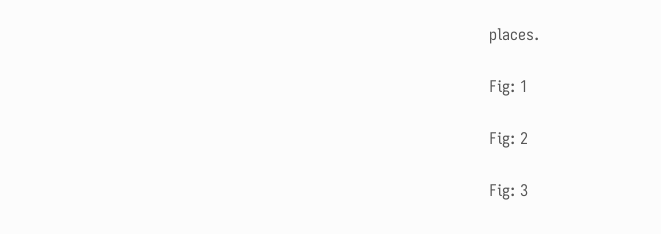places.

Fig: 1

Fig: 2

Fig: 3